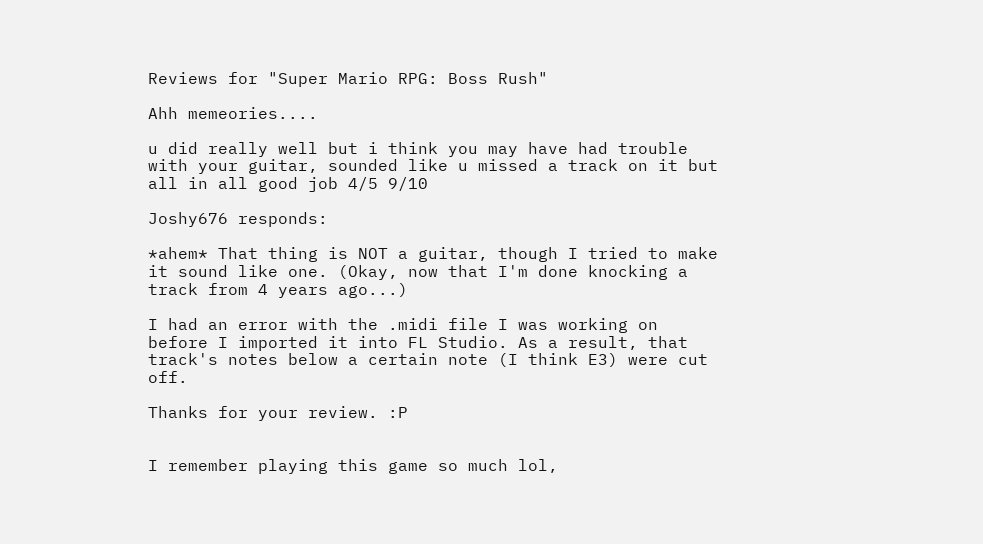Reviews for "Super Mario RPG: Boss Rush"

Ahh memeories....

u did really well but i think you may have had trouble with your guitar, sounded like u missed a track on it but all in all good job 4/5 9/10

Joshy676 responds:

*ahem* That thing is NOT a guitar, though I tried to make it sound like one. (Okay, now that I'm done knocking a track from 4 years ago...)

I had an error with the .midi file I was working on before I imported it into FL Studio. As a result, that track's notes below a certain note (I think E3) were cut off.

Thanks for your review. :P


I remember playing this game so much lol,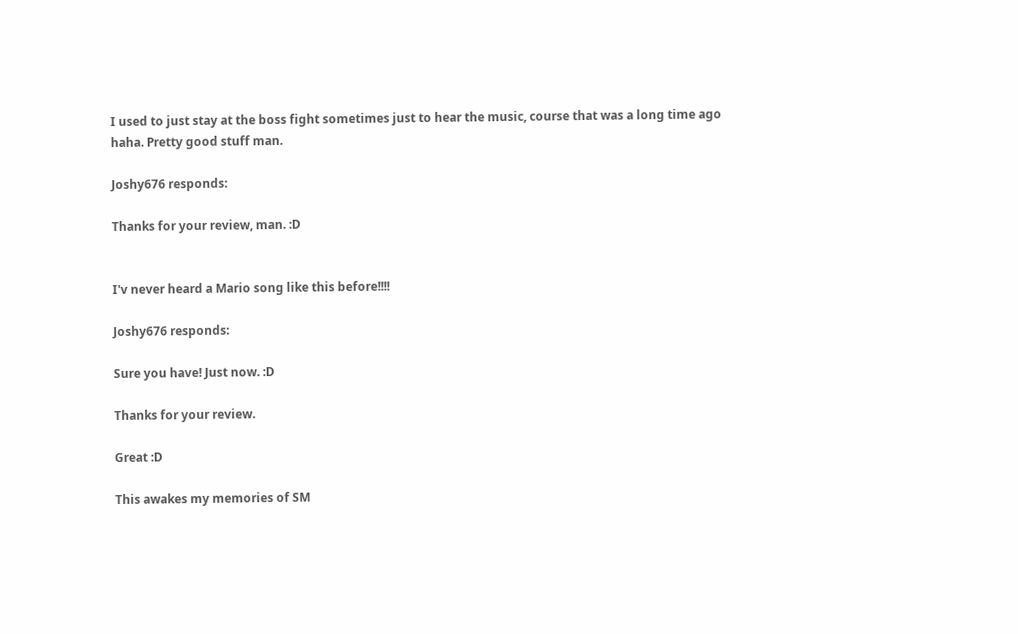I used to just stay at the boss fight sometimes just to hear the music, course that was a long time ago haha. Pretty good stuff man.

Joshy676 responds:

Thanks for your review, man. :D


I'v never heard a Mario song like this before!!!!

Joshy676 responds:

Sure you have! Just now. :D

Thanks for your review.

Great :D

This awakes my memories of SM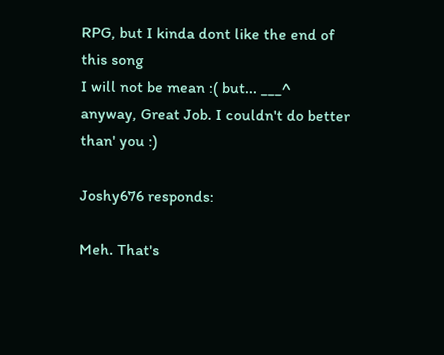RPG, but I kinda dont like the end of this song
I will not be mean :( but... ___^
anyway, Great Job. I couldn't do better than' you :)

Joshy676 responds:

Meh. That's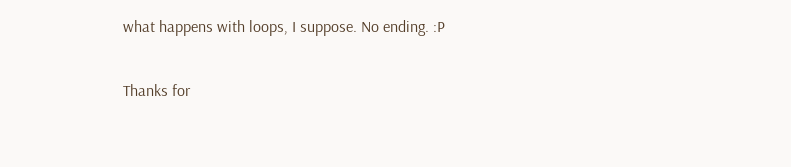what happens with loops, I suppose. No ending. :P

Thanks for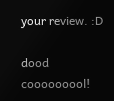your review. :D

dood cooooooool!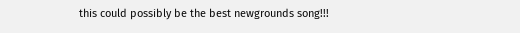this could possibly be the best newgrounds song!!!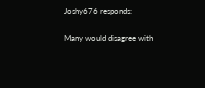Joshy676 responds:

Many would disagree with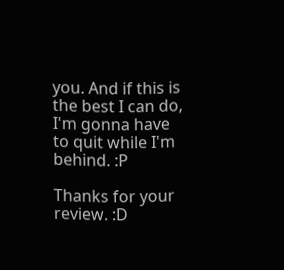you. And if this is the best I can do, I'm gonna have to quit while I'm behind. :P

Thanks for your review. :D